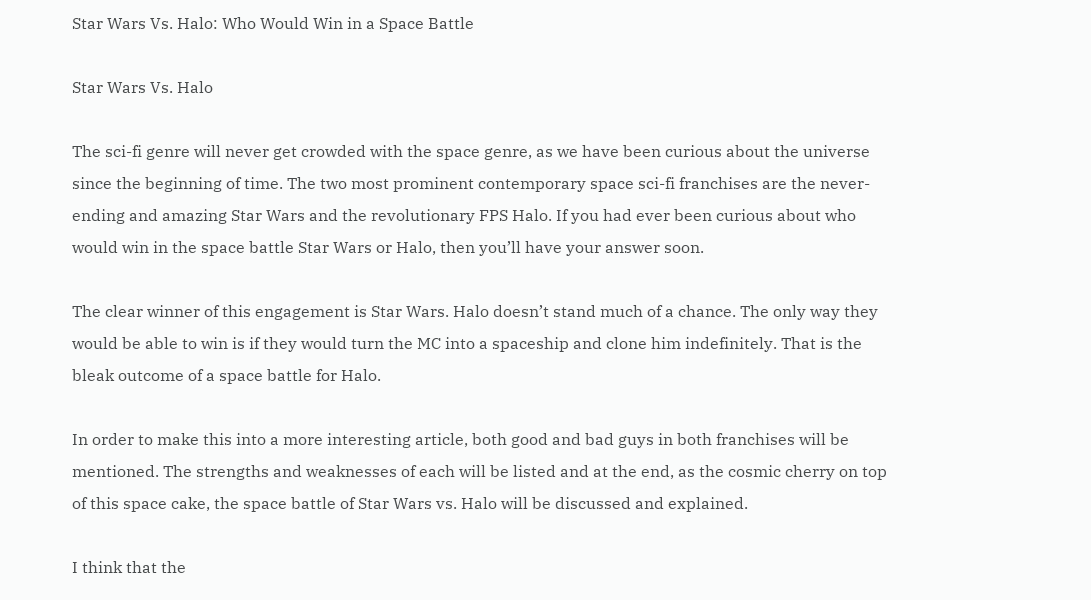Star Wars Vs. Halo: Who Would Win in a Space Battle

Star Wars Vs. Halo

The sci-fi genre will never get crowded with the space genre, as we have been curious about the universe since the beginning of time. The two most prominent contemporary space sci-fi franchises are the never-ending and amazing Star Wars and the revolutionary FPS Halo. If you had ever been curious about who would win in the space battle Star Wars or Halo, then you’ll have your answer soon.

The clear winner of this engagement is Star Wars. Halo doesn’t stand much of a chance. The only way they would be able to win is if they would turn the MC into a spaceship and clone him indefinitely. That is the bleak outcome of a space battle for Halo.

In order to make this into a more interesting article, both good and bad guys in both franchises will be mentioned. The strengths and weaknesses of each will be listed and at the end, as the cosmic cherry on top of this space cake, the space battle of Star Wars vs. Halo will be discussed and explained.

I think that the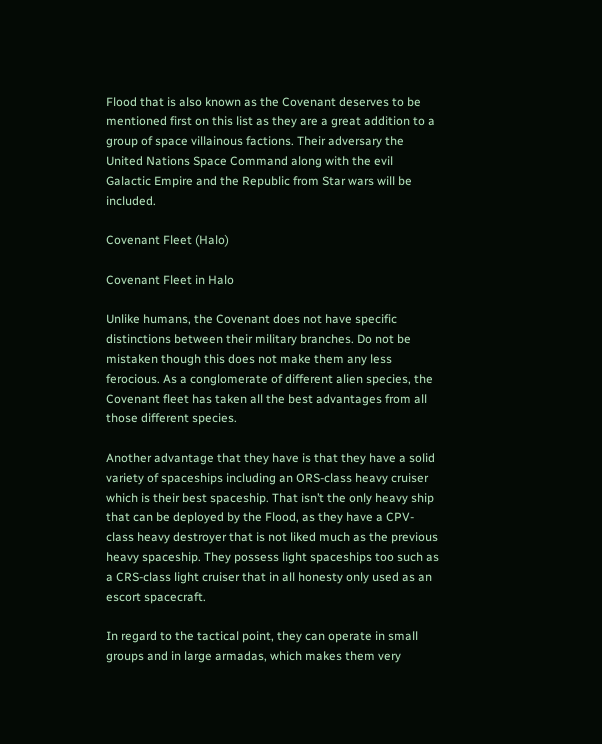Flood that is also known as the Covenant deserves to be mentioned first on this list as they are a great addition to a group of space villainous factions. Their adversary the United Nations Space Command along with the evil Galactic Empire and the Republic from Star wars will be included.

Covenant Fleet (Halo)

Covenant Fleet in Halo

Unlike humans, the Covenant does not have specific distinctions between their military branches. Do not be mistaken though this does not make them any less ferocious. As a conglomerate of different alien species, the Covenant fleet has taken all the best advantages from all those different species.

Another advantage that they have is that they have a solid variety of spaceships including an ORS-class heavy cruiser which is their best spaceship. That isn’t the only heavy ship that can be deployed by the Flood, as they have a CPV-class heavy destroyer that is not liked much as the previous heavy spaceship. They possess light spaceships too such as a CRS-class light cruiser that in all honesty only used as an escort spacecraft.

In regard to the tactical point, they can operate in small groups and in large armadas, which makes them very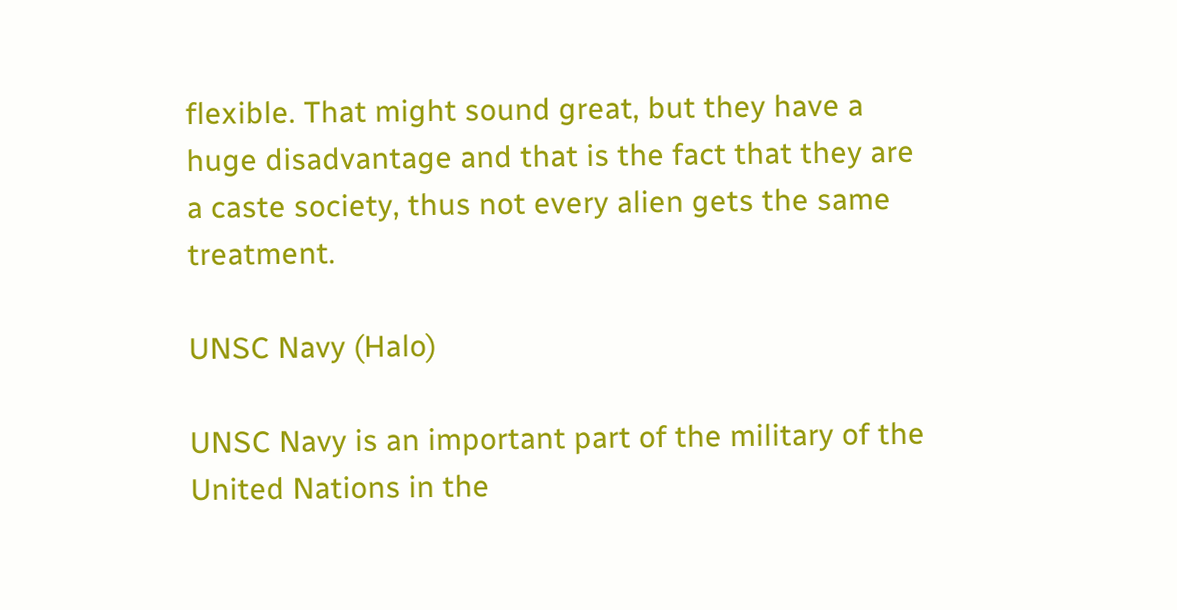flexible. That might sound great, but they have a huge disadvantage and that is the fact that they are a caste society, thus not every alien gets the same treatment.

UNSC Navy (Halo)

UNSC Navy is an important part of the military of the United Nations in the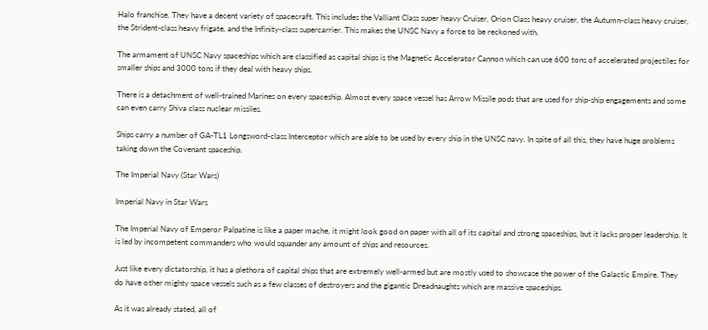Halo franchise. They have a decent variety of spacecraft. This includes the Valliant Class super heavy Cruiser, Orion Class heavy cruiser, the Autumn-class heavy cruiser, the Strident-class heavy frigate, and the Infinity-class supercarrier. This makes the UNSC Navy a force to be reckoned with.

The armament of UNSC Navy spaceships which are classified as capital ships is the Magnetic Accelerator Cannon which can use 600 tons of accelerated projectiles for smaller ships and 3000 tons if they deal with heavy ships.

There is a detachment of well-trained Marines on every spaceship. Almost every space vessel has Arrow Missile pods that are used for ship-ship engagements and some can even carry Shiva class nuclear missiles.

Ships carry a number of GA-TL1 Longsword-class Interceptor which are able to be used by every ship in the UNSC navy. In spite of all this, they have huge problems taking down the Covenant spaceship.

The Imperial Navy (Star Wars)

Imperial Navy in Star Wars

The Imperial Navy of Emperor Palpatine is like a paper mache, it might look good on paper with all of its capital and strong spaceships, but it lacks proper leadership. It is led by incompetent commanders who would squander any amount of ships and resources.

Just like every dictatorship, it has a plethora of capital ships that are extremely well-armed but are mostly used to showcase the power of the Galactic Empire. They do have other mighty space vessels such as a few classes of destroyers and the gigantic Dreadnaughts which are massive spaceships.

As it was already stated, all of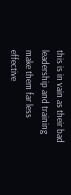this is in vain as their bad leadership and training make them far less effective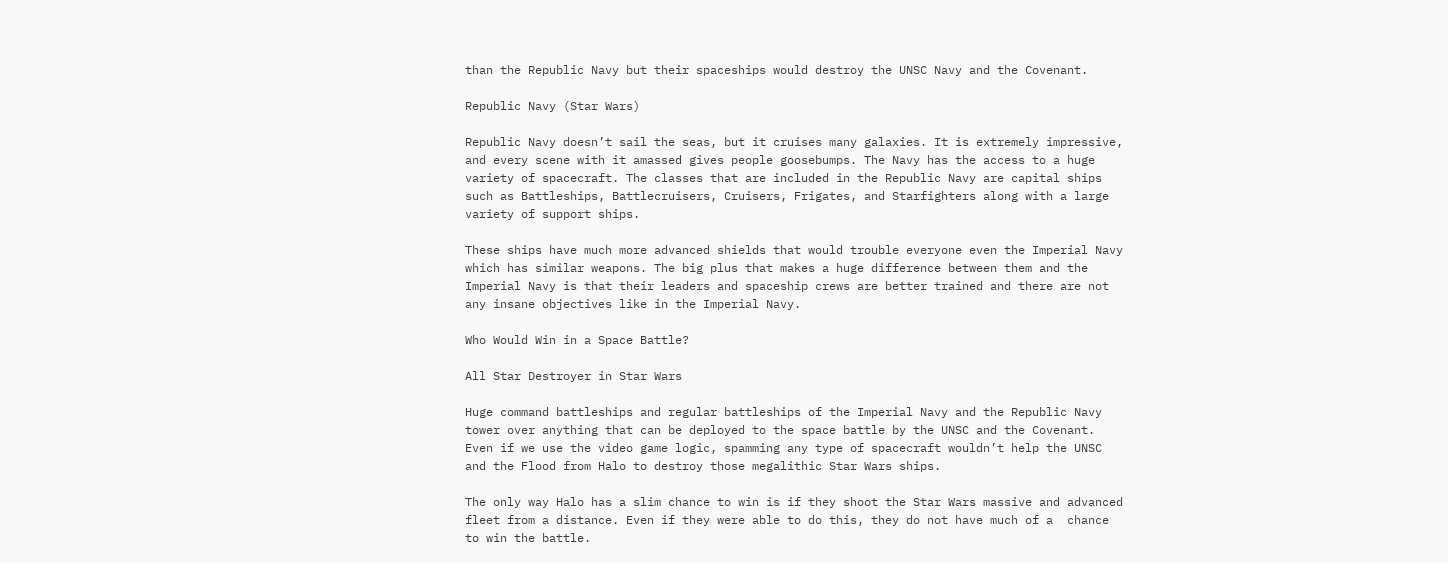than the Republic Navy but their spaceships would destroy the UNSC Navy and the Covenant.

Republic Navy (Star Wars)

Republic Navy doesn’t sail the seas, but it cruises many galaxies. It is extremely impressive, and every scene with it amassed gives people goosebumps. The Navy has the access to a huge variety of spacecraft. The classes that are included in the Republic Navy are capital ships such as Battleships, Battlecruisers, Cruisers, Frigates, and Starfighters along with a large variety of support ships.

These ships have much more advanced shields that would trouble everyone even the Imperial Navy which has similar weapons. The big plus that makes a huge difference between them and the Imperial Navy is that their leaders and spaceship crews are better trained and there are not any insane objectives like in the Imperial Navy.

Who Would Win in a Space Battle?

All Star Destroyer in Star Wars

Huge command battleships and regular battleships of the Imperial Navy and the Republic Navy tower over anything that can be deployed to the space battle by the UNSC and the Covenant. Even if we use the video game logic, spamming any type of spacecraft wouldn’t help the UNSC and the Flood from Halo to destroy those megalithic Star Wars ships.

The only way Halo has a slim chance to win is if they shoot the Star Wars massive and advanced fleet from a distance. Even if they were able to do this, they do not have much of a  chance to win the battle.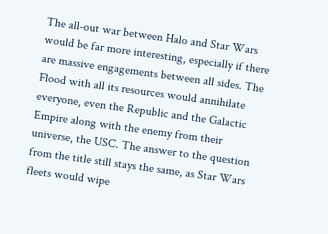The all-out war between Halo and Star Wars would be far more interesting, especially if there are massive engagements between all sides. The Flood with all its resources would annihilate everyone, even the Republic and the Galactic Empire along with the enemy from their universe, the USC. The answer to the question from the title still stays the same, as Star Wars fleets would wipe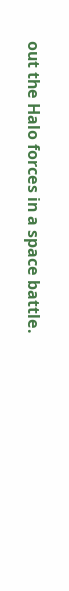out the Halo forces in a space battle.